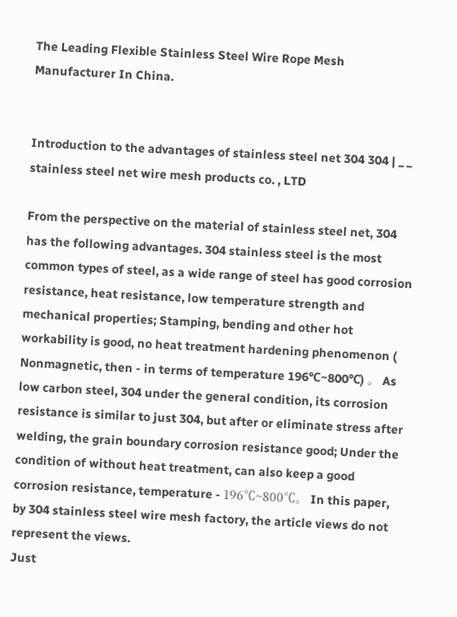The Leading Flexible Stainless Steel Wire Rope Mesh Manufacturer In China.


Introduction to the advantages of stainless steel net 304 304 | _ _ stainless steel net wire mesh products co. , LTD

From the perspective on the material of stainless steel net, 304 has the following advantages. 304 stainless steel is the most common types of steel, as a wide range of steel has good corrosion resistance, heat resistance, low temperature strength and mechanical properties; Stamping, bending and other hot workability is good, no heat treatment hardening phenomenon ( Nonmagnetic, then - in terms of temperature 196℃~800℃) 。 As low carbon steel, 304 under the general condition, its corrosion resistance is similar to just 304, but after or eliminate stress after welding, the grain boundary corrosion resistance good; Under the condition of without heat treatment, can also keep a good corrosion resistance, temperature - 196℃~800℃。 In this paper, by 304 stainless steel wire mesh factory, the article views do not represent the views.
Just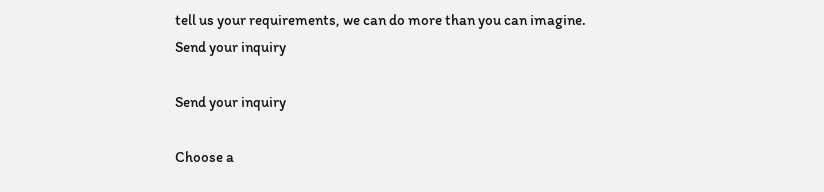tell us your requirements, we can do more than you can imagine.
Send your inquiry

Send your inquiry

Choose a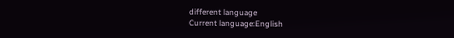different language
Current language:English